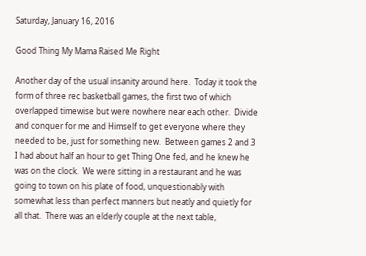Saturday, January 16, 2016

Good Thing My Mama Raised Me Right

Another day of the usual insanity around here.  Today it took the form of three rec basketball games, the first two of which overlapped timewise but were nowhere near each other.  Divide and conquer for me and Himself to get everyone where they needed to be, just for something new.  Between games 2 and 3 I had about half an hour to get Thing One fed, and he knew he was on the clock.  We were sitting in a restaurant and he was going to town on his plate of food, unquestionably with somewhat less than perfect manners but neatly and quietly for all that.  There was an elderly couple at the next table,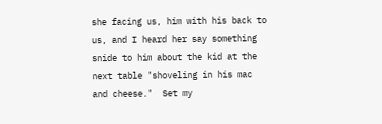she facing us, him with his back to us, and I heard her say something snide to him about the kid at the next table "shoveling in his mac and cheese."  Set my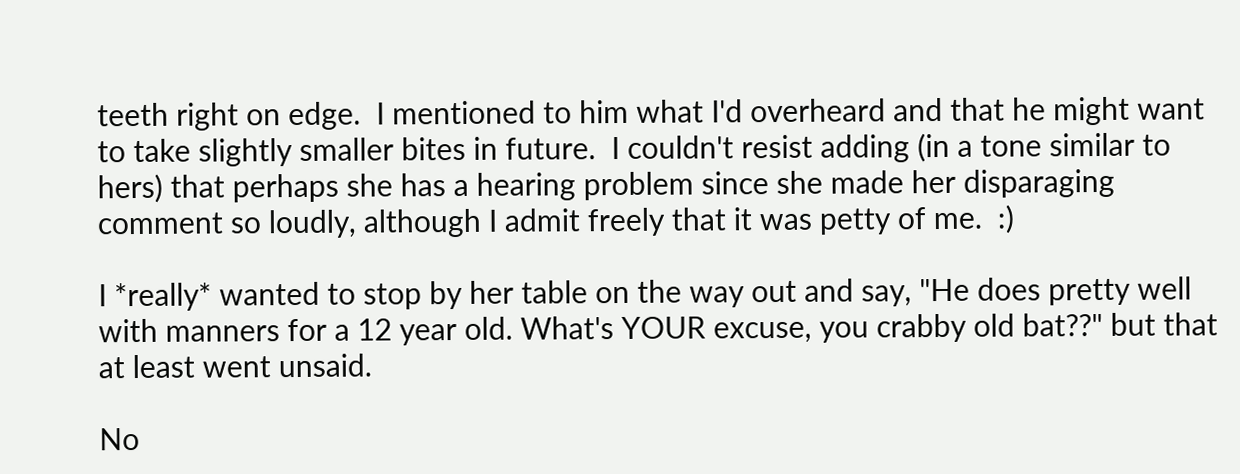teeth right on edge.  I mentioned to him what I'd overheard and that he might want to take slightly smaller bites in future.  I couldn't resist adding (in a tone similar to hers) that perhaps she has a hearing problem since she made her disparaging comment so loudly, although I admit freely that it was petty of me.  :)

I *really* wanted to stop by her table on the way out and say, "He does pretty well with manners for a 12 year old. What's YOUR excuse, you crabby old bat??" but that at least went unsaid.

No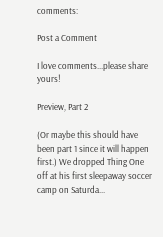comments:

Post a Comment

I love comments...please share yours!

Preview, Part 2

(Or maybe this should have been part 1 since it will happen first.) We dropped Thing One off at his first sleepaway soccer camp on Saturda...